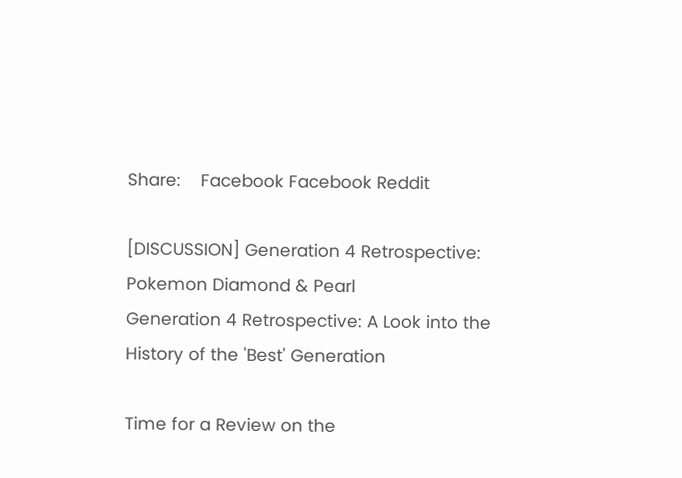Share:    Facebook Facebook Reddit

[DISCUSSION] Generation 4 Retrospective: Pokemon Diamond & Pearl
Generation 4 Retrospective: A Look into the History of the 'Best' Generation

Time for a Review on the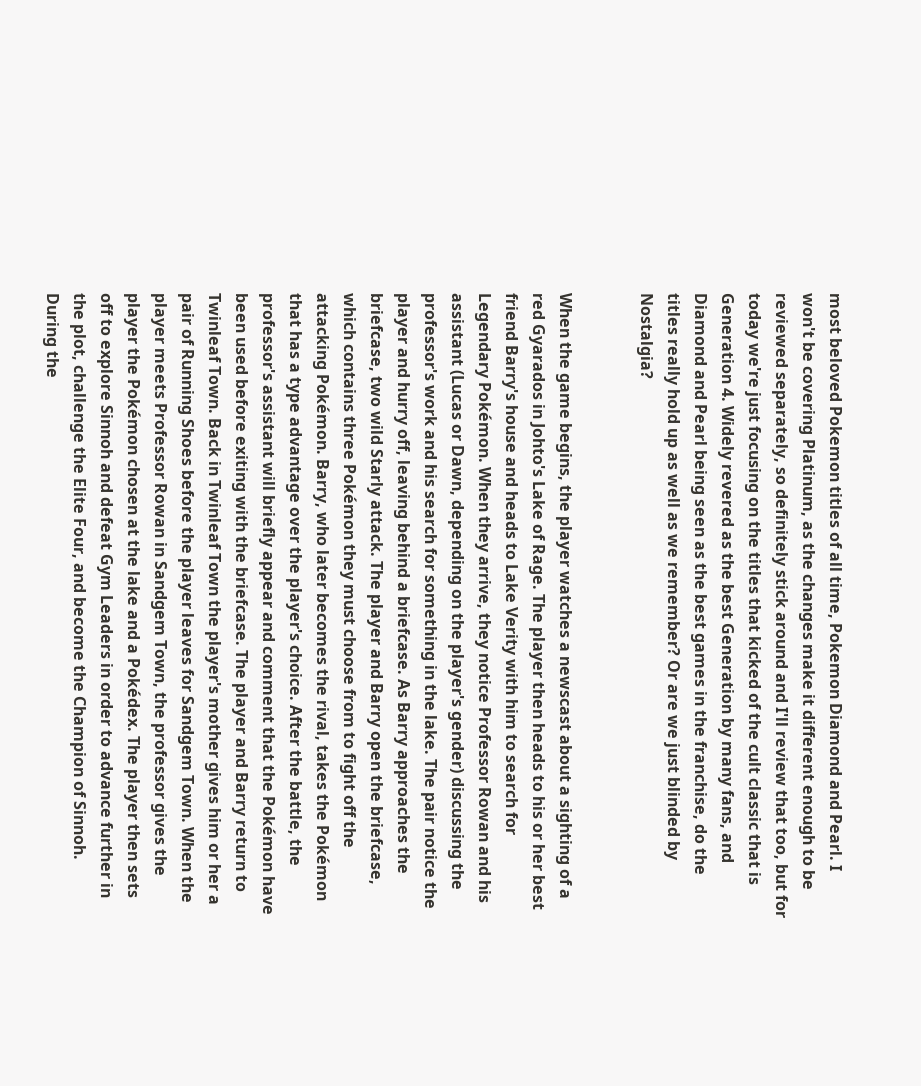most beloved Pokemon titles of all time, Pokemon Diamond and Pearl. I won't be covering Platinum, as the changes make it different enough to be reviewed separately, so definitely stick around and I'll review that too, but for today we're just focusing on the titles that kicked of the cult classic that is Generation 4. Widely revered as the best Generation by many fans, and Diamond and Pearl being seen as the best games in the franchise, do the titles really hold up as well as we remember? Or are we just blinded by Nostalgia?


When the game begins, the player watches a newscast about a sighting of a red Gyarados in Johto's Lake of Rage. The player then heads to his or her best friend Barry's house and heads to Lake Verity with him to search for Legendary Pokémon. When they arrive, they notice Professor Rowan and his assistant (Lucas or Dawn, depending on the player's gender) discussing the professor's work and his search for something in the lake. The pair notice the player and hurry off, leaving behind a briefcase. As Barry approaches the briefcase, two wild Starly attack. The player and Barry open the briefcase, which contains three Pokémon they must choose from to fight off the attacking Pokémon. Barry, who later becomes the rival, takes the Pokémon that has a type advantage over the player's choice. After the battle, the professor's assistant will briefly appear and comment that the Pokémon have been used before exiting with the briefcase. The player and Barry return to Twinleaf Town. Back in Twinleaf Town the player's mother gives him or her a pair of Running Shoes before the player leaves for Sandgem Town. When the player meets Professor Rowan in Sandgem Town, the professor gives the player the Pokémon chosen at the lake and a Pokédex. The player then sets off to explore Sinnoh and defeat Gym Leaders in order to advance further in the plot, challenge the Elite Four, and become the Champion of Sinnoh.
During the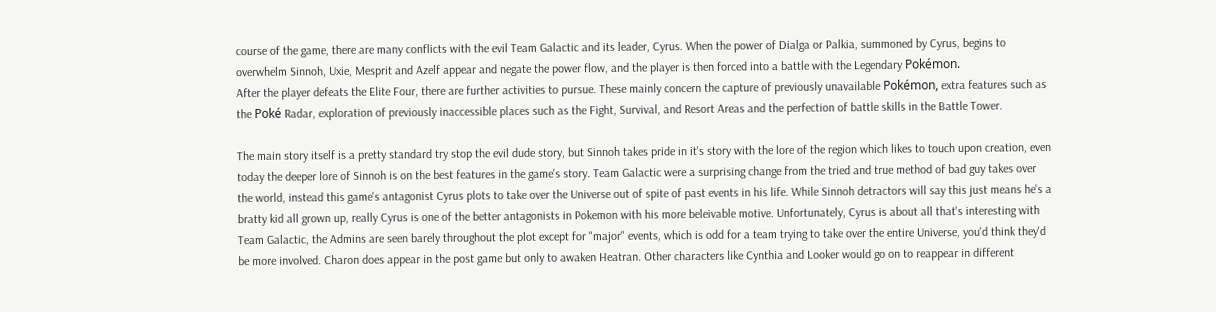course of the game, there are many conflicts with the evil Team Galactic and its leader, Cyrus. When the power of Dialga or Palkia, summoned by Cyrus, begins to overwhelm Sinnoh, Uxie, Mesprit and Azelf appear and negate the power flow, and the player is then forced into a battle with the Legendary Pokémon.
After the player defeats the Elite Four, there are further activities to pursue. These mainly concern the capture of previously unavailable Pokémon, extra features such as the Poké Radar, exploration of previously inaccessible places such as the Fight, Survival, and Resort Areas and the perfection of battle skills in the Battle Tower.

The main story itself is a pretty standard try stop the evil dude story, but Sinnoh takes pride in it's story with the lore of the region which likes to touch upon creation, even today the deeper lore of Sinnoh is on the best features in the game's story. Team Galactic were a surprising change from the tried and true method of bad guy takes over the world, instead this game's antagonist Cyrus plots to take over the Universe out of spite of past events in his life. While Sinnoh detractors will say this just means he's a bratty kid all grown up, really Cyrus is one of the better antagonists in Pokemon with his more beleivable motive. Unfortunately, Cyrus is about all that's interesting with Team Galactic, the Admins are seen barely throughout the plot except for "major" events, which is odd for a team trying to take over the entire Universe, you'd think they'd be more involved. Charon does appear in the post game but only to awaken Heatran. Other characters like Cynthia and Looker would go on to reappear in different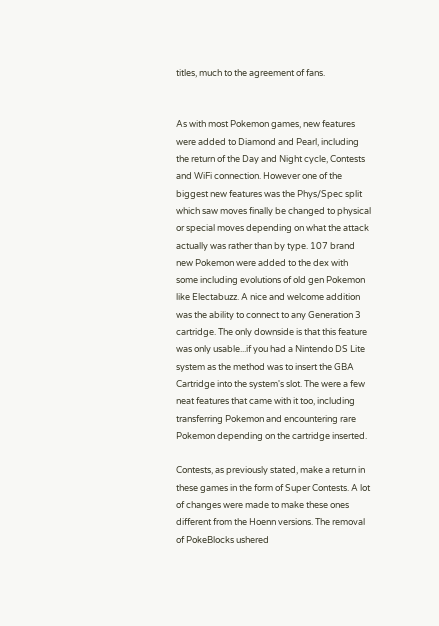titles, much to the agreement of fans.


As with most Pokemon games, new features were added to Diamond and Pearl, including the return of the Day and Night cycle, Contests and WiFi connection. However one of the biggest new features was the Phys/Spec split which saw moves finally be changed to physical or special moves depending on what the attack actually was rather than by type. 107 brand new Pokemon were added to the dex with some including evolutions of old gen Pokemon like Electabuzz. A nice and welcome addition was the ability to connect to any Generation 3 cartridge. The only downside is that this feature was only usable...if you had a Nintendo DS Lite system as the method was to insert the GBA Cartridge into the system's slot. The were a few neat features that came with it too, including transferring Pokemon and encountering rare Pokemon depending on the cartridge inserted.

Contests, as previously stated, make a return in these games in the form of Super Contests. A lot of changes were made to make these ones different from the Hoenn versions. The removal of PokeBlocks ushered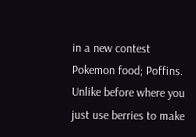in a new contest Pokemon food; Poffins. Unlike before where you just use berries to make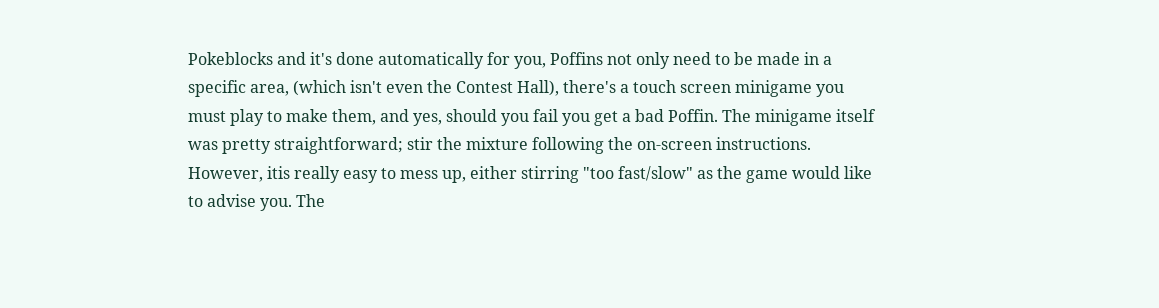Pokeblocks and it's done automatically for you, Poffins not only need to be made in a specific area, (which isn't even the Contest Hall), there's a touch screen minigame you must play to make them, and yes, should you fail you get a bad Poffin. The minigame itself was pretty straightforward; stir the mixture following the on-screen instructions. However, itis really easy to mess up, either stirring "too fast/slow" as the game would like to advise you. The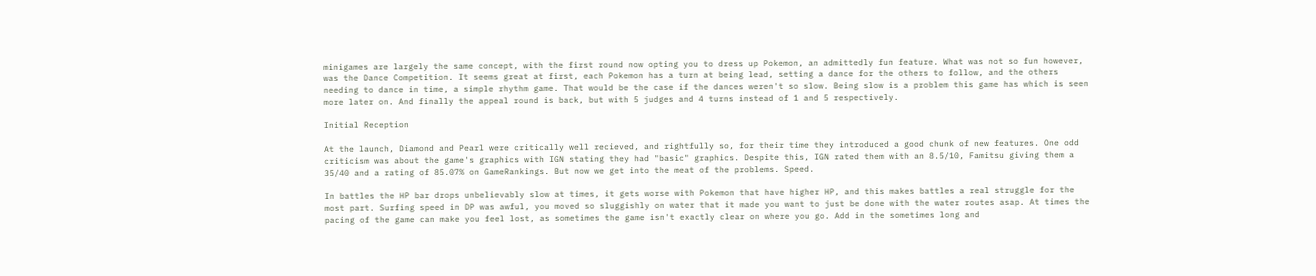minigames are largely the same concept, with the first round now opting you to dress up Pokemon, an admittedly fun feature. What was not so fun however, was the Dance Competition. It seems great at first, each Pokemon has a turn at being lead, setting a dance for the others to follow, and the others needing to dance in time, a simple rhythm game. That would be the case if the dances weren't so slow. Being slow is a problem this game has which is seen more later on. And finally the appeal round is back, but with 5 judges and 4 turns instead of 1 and 5 respectively.

Initial Reception

At the launch, Diamond and Pearl were critically well recieved, and rightfully so, for their time they introduced a good chunk of new features. One odd criticism was about the game's graphics with IGN stating they had "basic" graphics. Despite this, IGN rated them with an 8.5/10, Famitsu giving them a 35/40 and a rating of 85.07% on GameRankings. But now we get into the meat of the problems. Speed.

In battles the HP bar drops unbelievably slow at times, it gets worse with Pokemon that have higher HP, and this makes battles a real struggle for the most part. Surfing speed in DP was awful, you moved so sluggishly on water that it made you want to just be done with the water routes asap. At times the pacing of the game can make you feel lost, as sometimes the game isn't exactly clear on where you go. Add in the sometimes long and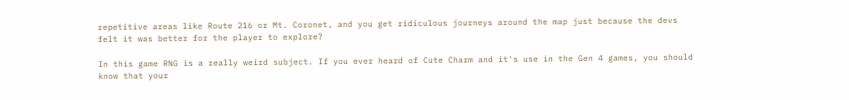repetitive areas like Route 216 or Mt. Coronet, and you get ridiculous journeys around the map just because the devs felt it was better for the player to explore?

In this game RNG is a really weird subject. If you ever heard of Cute Charm and it's use in the Gen 4 games, you should know that your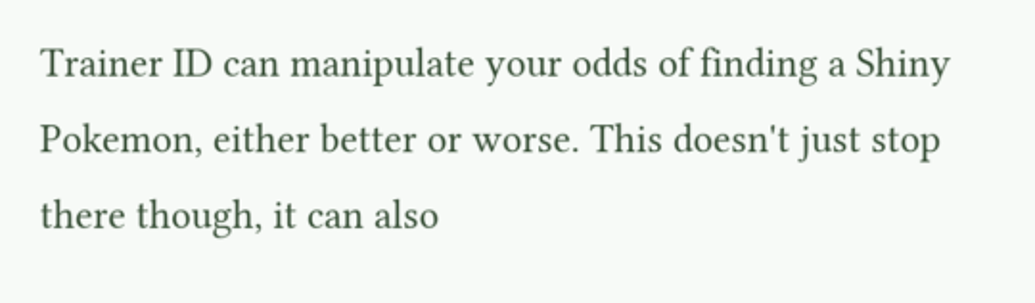Trainer ID can manipulate your odds of finding a Shiny Pokemon, either better or worse. This doesn't just stop there though, it can also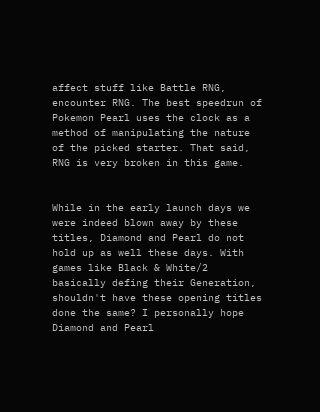affect stuff like Battle RNG, encounter RNG. The best speedrun of Pokemon Pearl uses the clock as a method of manipulating the nature of the picked starter. That said, RNG is very broken in this game.


While in the early launch days we were indeed blown away by these titles, Diamond and Pearl do not hold up as well these days. With games like Black & White/2 basically defing their Generation, shouldn't have these opening titles done the same? I personally hope Diamond and Pearl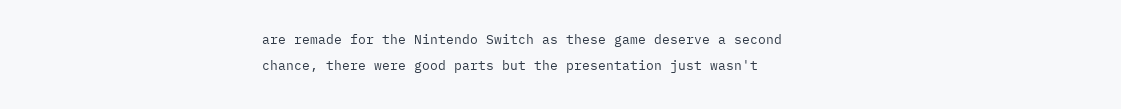are remade for the Nintendo Switch as these game deserve a second chance, there were good parts but the presentation just wasn't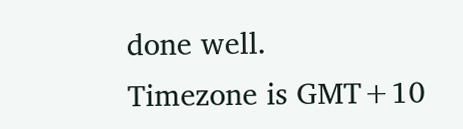done well.
Timezone is GMT+10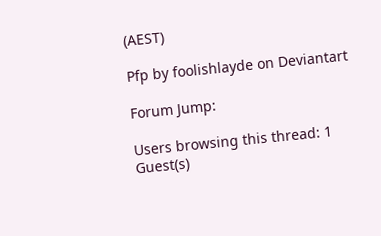(AEST)

Pfp by foolishlayde on Deviantart

Forum Jump:

Users browsing this thread: 1 Guest(s)